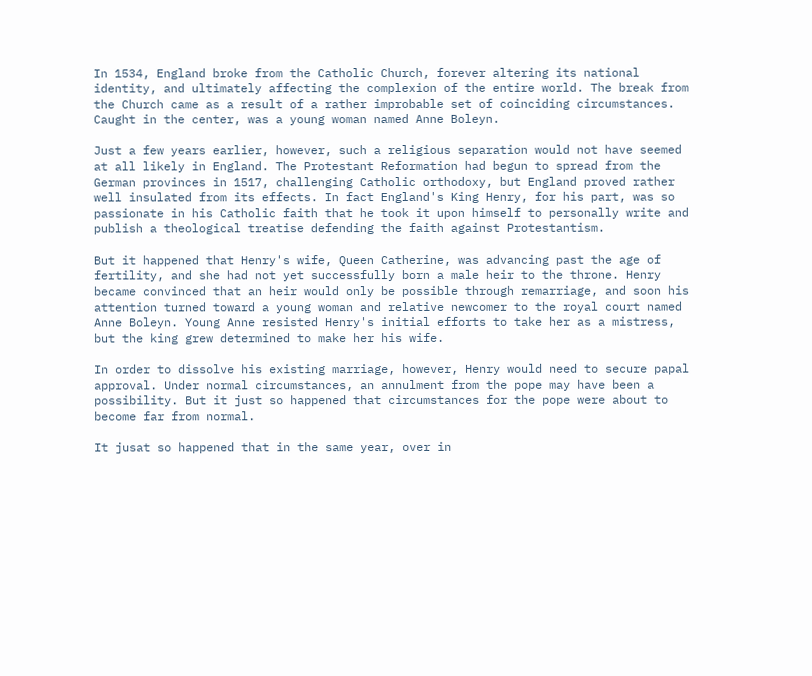In 1534, England broke from the Catholic Church, forever altering its national identity, and ultimately affecting the complexion of the entire world. The break from the Church came as a result of a rather improbable set of coinciding circumstances. Caught in the center, was a young woman named Anne Boleyn.

Just a few years earlier, however, such a religious separation would not have seemed at all likely in England. The Protestant Reformation had begun to spread from the German provinces in 1517, challenging Catholic orthodoxy, but England proved rather well insulated from its effects. In fact England's King Henry, for his part, was so passionate in his Catholic faith that he took it upon himself to personally write and publish a theological treatise defending the faith against Protestantism.

But it happened that Henry's wife, Queen Catherine, was advancing past the age of fertility, and she had not yet successfully born a male heir to the throne. Henry became convinced that an heir would only be possible through remarriage, and soon his attention turned toward a young woman and relative newcomer to the royal court named Anne Boleyn. Young Anne resisted Henry's initial efforts to take her as a mistress, but the king grew determined to make her his wife.

In order to dissolve his existing marriage, however, Henry would need to secure papal approval. Under normal circumstances, an annulment from the pope may have been a possibility. But it just so happened that circumstances for the pope were about to become far from normal.

It jusat so happened that in the same year, over in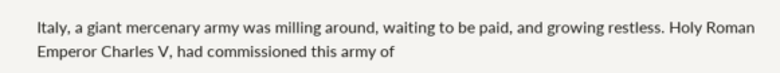Italy, a giant mercenary army was milling around, waiting to be paid, and growing restless. Holy Roman Emperor Charles V, had commissioned this army of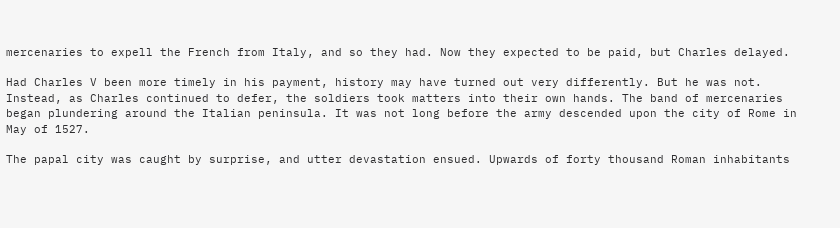mercenaries to expell the French from Italy, and so they had. Now they expected to be paid, but Charles delayed.

Had Charles V been more timely in his payment, history may have turned out very differently. But he was not. Instead, as Charles continued to defer, the soldiers took matters into their own hands. The band of mercenaries began plundering around the Italian peninsula. It was not long before the army descended upon the city of Rome in May of 1527.

The papal city was caught by surprise, and utter devastation ensued. Upwards of forty thousand Roman inhabitants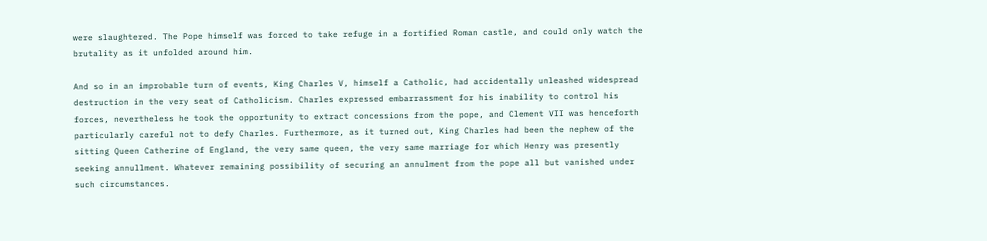were slaughtered. The Pope himself was forced to take refuge in a fortified Roman castle, and could only watch the brutality as it unfolded around him.

And so in an improbable turn of events, King Charles V, himself a Catholic, had accidentally unleashed widespread destruction in the very seat of Catholicism. Charles expressed embarrassment for his inability to control his forces, nevertheless he took the opportunity to extract concessions from the pope, and Clement VII was henceforth particularly careful not to defy Charles. Furthermore, as it turned out, King Charles had been the nephew of the sitting Queen Catherine of England, the very same queen, the very same marriage for which Henry was presently seeking annullment. Whatever remaining possibility of securing an annulment from the pope all but vanished under such circumstances.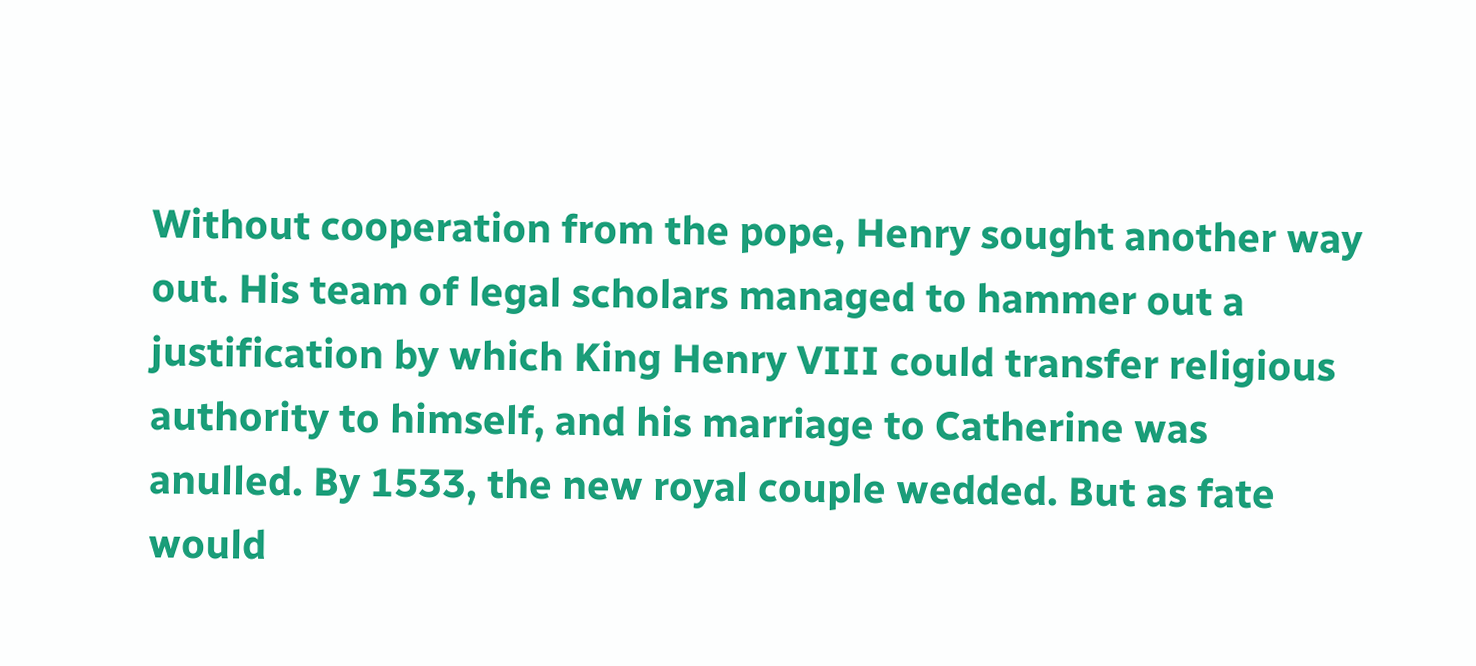Without cooperation from the pope, Henry sought another way out. His team of legal scholars managed to hammer out a justification by which King Henry VIII could transfer religious authority to himself, and his marriage to Catherine was anulled. By 1533, the new royal couple wedded. But as fate would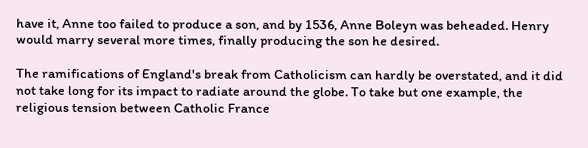have it, Anne too failed to produce a son, and by 1536, Anne Boleyn was beheaded. Henry would marry several more times, finally producing the son he desired.

The ramifications of England's break from Catholicism can hardly be overstated, and it did not take long for its impact to radiate around the globe. To take but one example, the religious tension between Catholic France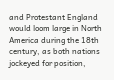and Protestant England would loom large in North America during the 18th century, as both nations jockeyed for position,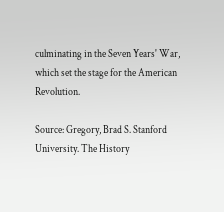culminating in the Seven Years' War, which set the stage for the American Revolution.

Source: Gregory, Brad S. Stanford University. The History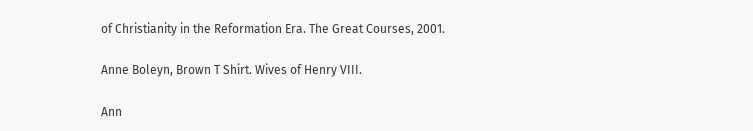of Christianity in the Reformation Era. The Great Courses, 2001.

Anne Boleyn, Brown T Shirt. Wives of Henry VIII.

Ann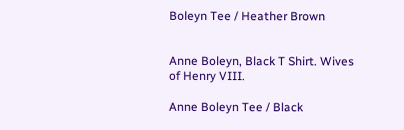Boleyn Tee / Heather Brown


Anne Boleyn, Black T Shirt. Wives of Henry VIII.

Anne Boleyn Tee / Black